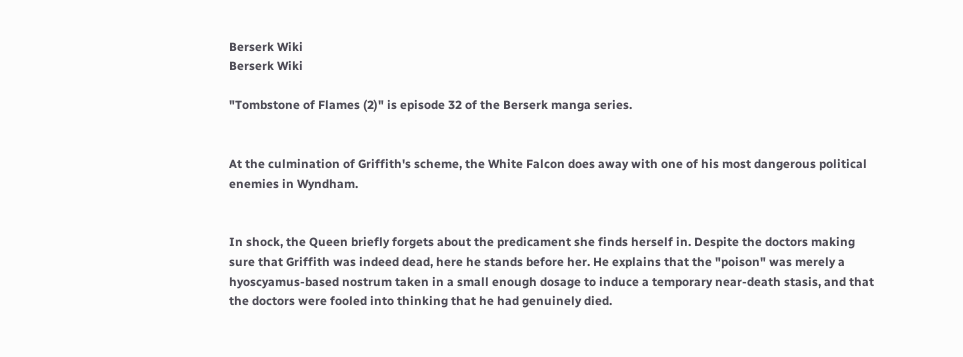Berserk Wiki
Berserk Wiki

"Tombstone of Flames (2)" is episode 32 of the Berserk manga series.


At the culmination of Griffith's scheme, the White Falcon does away with one of his most dangerous political enemies in Wyndham.


In shock, the Queen briefly forgets about the predicament she finds herself in. Despite the doctors making sure that Griffith was indeed dead, here he stands before her. He explains that the "poison" was merely a hyoscyamus-based nostrum taken in a small enough dosage to induce a temporary near-death stasis, and that the doctors were fooled into thinking that he had genuinely died.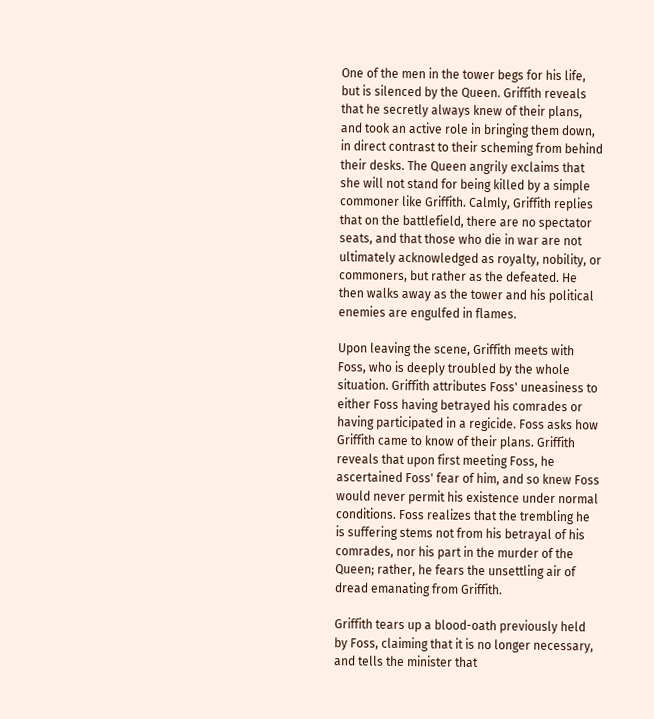One of the men in the tower begs for his life, but is silenced by the Queen. Griffith reveals that he secretly always knew of their plans, and took an active role in bringing them down, in direct contrast to their scheming from behind their desks. The Queen angrily exclaims that she will not stand for being killed by a simple commoner like Griffith. Calmly, Griffith replies that on the battlefield, there are no spectator seats, and that those who die in war are not ultimately acknowledged as royalty, nobility, or commoners, but rather as the defeated. He then walks away as the tower and his political enemies are engulfed in flames.

Upon leaving the scene, Griffith meets with Foss, who is deeply troubled by the whole situation. Griffith attributes Foss' uneasiness to either Foss having betrayed his comrades or having participated in a regicide. Foss asks how Griffith came to know of their plans. Griffith reveals that upon first meeting Foss, he ascertained Foss' fear of him, and so knew Foss would never permit his existence under normal conditions. Foss realizes that the trembling he is suffering stems not from his betrayal of his comrades, nor his part in the murder of the Queen; rather, he fears the unsettling air of dread emanating from Griffith.

Griffith tears up a blood-oath previously held by Foss, claiming that it is no longer necessary, and tells the minister that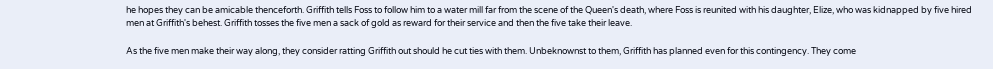he hopes they can be amicable thenceforth. Griffith tells Foss to follow him to a water mill far from the scene of the Queen's death, where Foss is reunited with his daughter, Elize, who was kidnapped by five hired men at Griffith's behest. Griffith tosses the five men a sack of gold as reward for their service and then the five take their leave.

As the five men make their way along, they consider ratting Griffith out should he cut ties with them. Unbeknownst to them, Griffith has planned even for this contingency. They come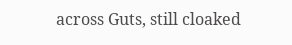across Guts, still cloaked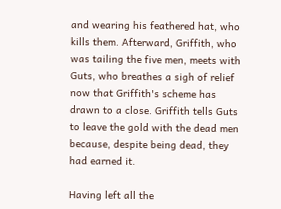and wearing his feathered hat, who kills them. Afterward, Griffith, who was tailing the five men, meets with Guts, who breathes a sigh of relief now that Griffith's scheme has drawn to a close. Griffith tells Guts to leave the gold with the dead men because, despite being dead, they had earned it.

Having left all the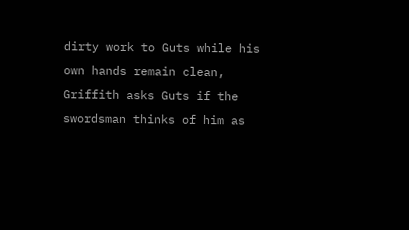dirty work to Guts while his own hands remain clean, Griffith asks Guts if the swordsman thinks of him as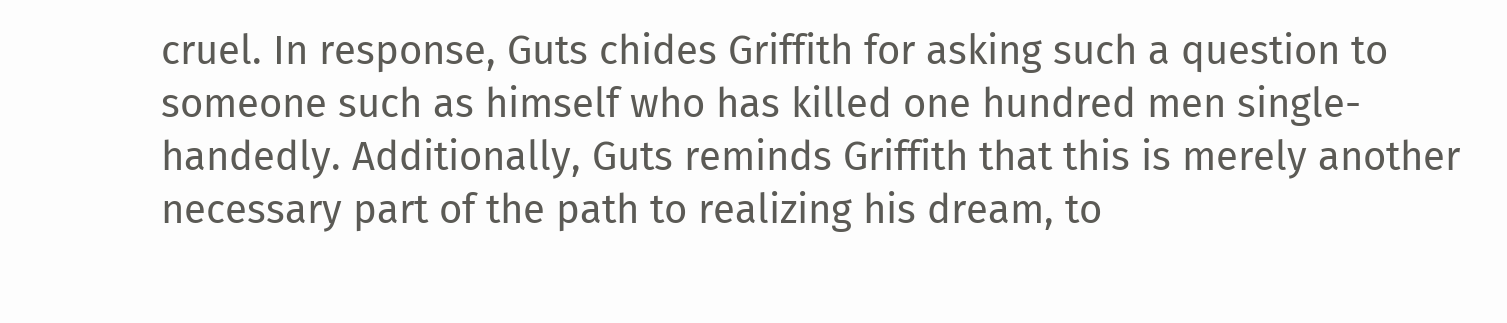cruel. In response, Guts chides Griffith for asking such a question to someone such as himself who has killed one hundred men single-handedly. Additionally, Guts reminds Griffith that this is merely another necessary part of the path to realizing his dream, to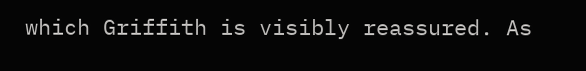which Griffith is visibly reassured. As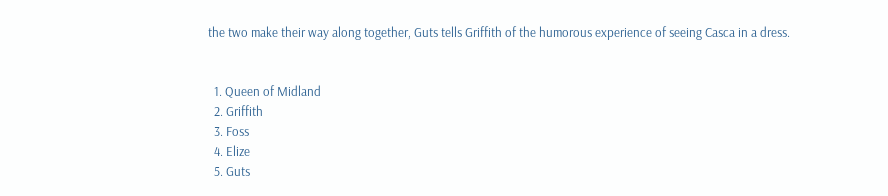the two make their way along together, Guts tells Griffith of the humorous experience of seeing Casca in a dress.


  1. Queen of Midland
  2. Griffith
  3. Foss
  4. Elize
  5. Guts